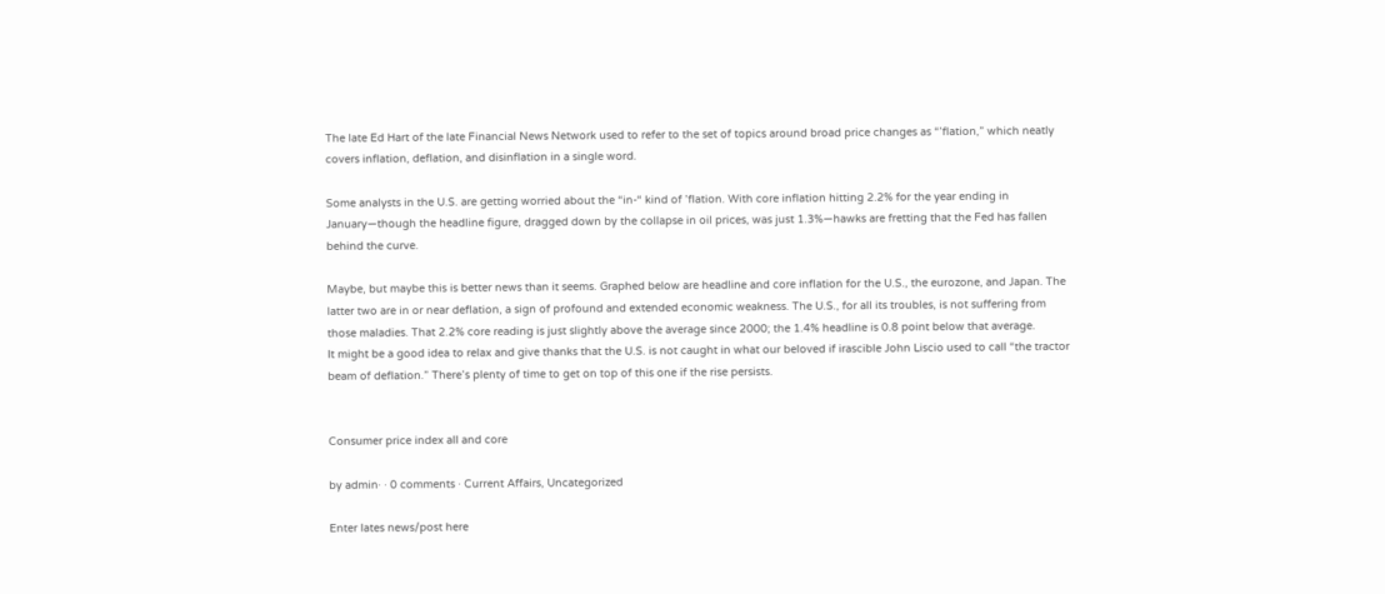The late Ed Hart of the late Financial News Network used to refer to the set of topics around broad price changes as “’flation,” which neatly covers inflation, deflation, and disinflation in a single word.

Some analysts in the U.S. are getting worried about the “in-“ kind of ’flation. With core inflation hitting 2.2% for the year ending in January—though the headline figure, dragged down by the collapse in oil prices, was just 1.3%—hawks are fretting that the Fed has fallen behind the curve.

Maybe, but maybe this is better news than it seems. Graphed below are headline and core inflation for the U.S., the eurozone, and Japan. The latter two are in or near deflation, a sign of profound and extended economic weakness. The U.S., for all its troubles, is not suffering from those maladies. That 2.2% core reading is just slightly above the average since 2000; the 1.4% headline is 0.8 point below that average.
It might be a good idea to relax and give thanks that the U.S. is not caught in what our beloved if irascible John Liscio used to call “the tractor beam of deflation.” There’s plenty of time to get on top of this one if the rise persists.


Consumer price index all and core

by admin· · 0 comments · Current Affairs, Uncategorized

Enter lates news/post here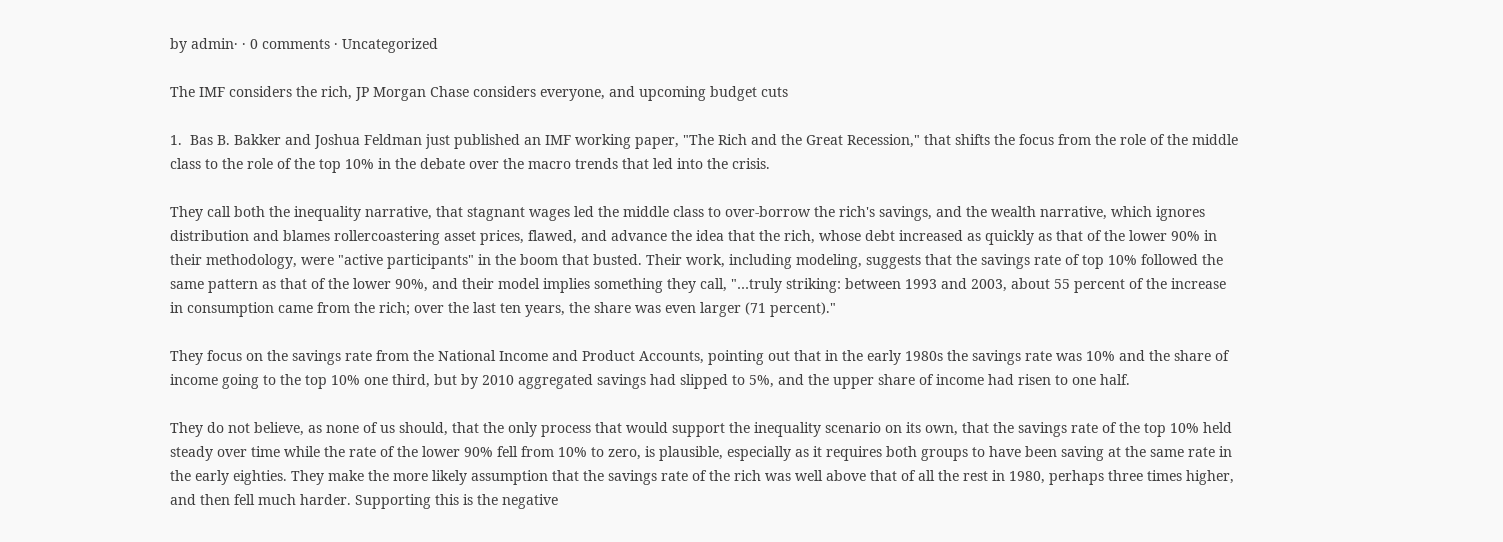by admin· · 0 comments · Uncategorized

The IMF considers the rich, JP Morgan Chase considers everyone, and upcoming budget cuts

1.  Bas B. Bakker and Joshua Feldman just published an IMF working paper, "The Rich and the Great Recession," that shifts the focus from the role of the middle class to the role of the top 10% in the debate over the macro trends that led into the crisis.

They call both the inequality narrative, that stagnant wages led the middle class to over-borrow the rich's savings, and the wealth narrative, which ignores distribution and blames rollercoastering asset prices, flawed, and advance the idea that the rich, whose debt increased as quickly as that of the lower 90% in their methodology, were "active participants" in the boom that busted. Their work, including modeling, suggests that the savings rate of top 10% followed the same pattern as that of the lower 90%, and their model implies something they call, "…truly striking: between 1993 and 2003, about 55 percent of the increase in consumption came from the rich; over the last ten years, the share was even larger (71 percent)."

They focus on the savings rate from the National Income and Product Accounts, pointing out that in the early 1980s the savings rate was 10% and the share of income going to the top 10% one third, but by 2010 aggregated savings had slipped to 5%, and the upper share of income had risen to one half.

They do not believe, as none of us should, that the only process that would support the inequality scenario on its own, that the savings rate of the top 10% held steady over time while the rate of the lower 90% fell from 10% to zero, is plausible, especially as it requires both groups to have been saving at the same rate in the early eighties. They make the more likely assumption that the savings rate of the rich was well above that of all the rest in 1980, perhaps three times higher, and then fell much harder. Supporting this is the negative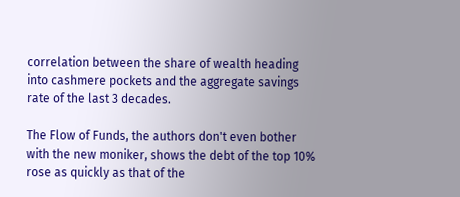correlation between the share of wealth heading into cashmere pockets and the aggregate savings rate of the last 3 decades.

The Flow of Funds, the authors don't even bother with the new moniker, shows the debt of the top 10% rose as quickly as that of the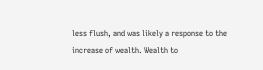less flush, and was likely a response to the increase of wealth. Wealth to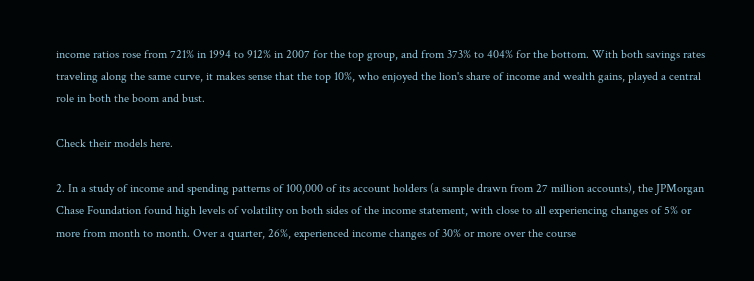income ratios rose from 721% in 1994 to 912% in 2007 for the top group, and from 373% to 404% for the bottom. With both savings rates traveling along the same curve, it makes sense that the top 10%, who enjoyed the lion's share of income and wealth gains, played a central role in both the boom and bust.

Check their models here.

2. In a study of income and spending patterns of 100,000 of its account holders (a sample drawn from 27 million accounts), the JPMorgan Chase Foundation found high levels of volatility on both sides of the income statement, with close to all experiencing changes of 5% or more from month to month. Over a quarter, 26%, experienced income changes of 30% or more over the course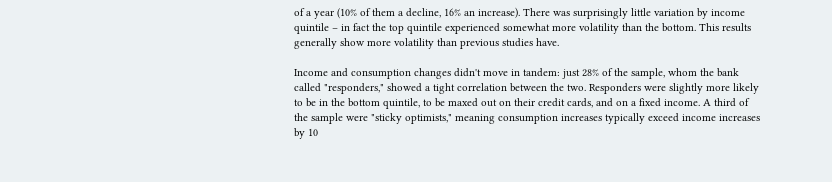of a year (10% of them a decline, 16% an increase). There was surprisingly little variation by income quintile – in fact the top quintile experienced somewhat more volatility than the bottom. This results generally show more volatility than previous studies have.

Income and consumption changes didn't move in tandem: just 28% of the sample, whom the bank called "responders," showed a tight correlation between the two. Responders were slightly more likely to be in the bottom quintile, to be maxed out on their credit cards, and on a fixed income. A third of the sample were "sticky optimists," meaning consumption increases typically exceed income increases by 10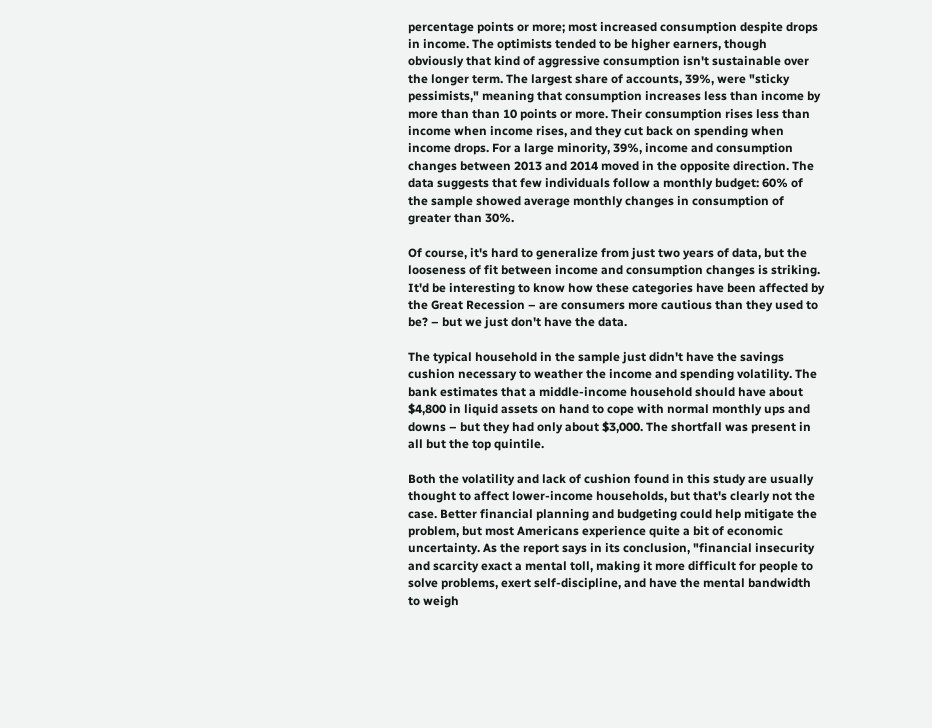percentage points or more; most increased consumption despite drops in income. The optimists tended to be higher earners, though obviously that kind of aggressive consumption isn't sustainable over the longer term. The largest share of accounts, 39%, were "sticky pessimists," meaning that consumption increases less than income by more than than 10 points or more. Their consumption rises less than income when income rises, and they cut back on spending when income drops. For a large minority, 39%, income and consumption changes between 2013 and 2014 moved in the opposite direction. The data suggests that few individuals follow a monthly budget: 60% of the sample showed average monthly changes in consumption of greater than 30%.

Of course, it's hard to generalize from just two years of data, but the looseness of fit between income and consumption changes is striking. It'd be interesting to know how these categories have been affected by the Great Recession – are consumers more cautious than they used to be? – but we just don't have the data.

The typical household in the sample just didn't have the savings cushion necessary to weather the income and spending volatility. The bank estimates that a middle-income household should have about $4,800 in liquid assets on hand to cope with normal monthly ups and downs – but they had only about $3,000. The shortfall was present in all but the top quintile.

Both the volatility and lack of cushion found in this study are usually thought to affect lower-income households, but that's clearly not the case. Better financial planning and budgeting could help mitigate the problem, but most Americans experience quite a bit of economic uncertainty. As the report says in its conclusion, "financial insecurity and scarcity exact a mental toll, making it more difficult for people to solve problems, exert self-discipline, and have the mental bandwidth to weigh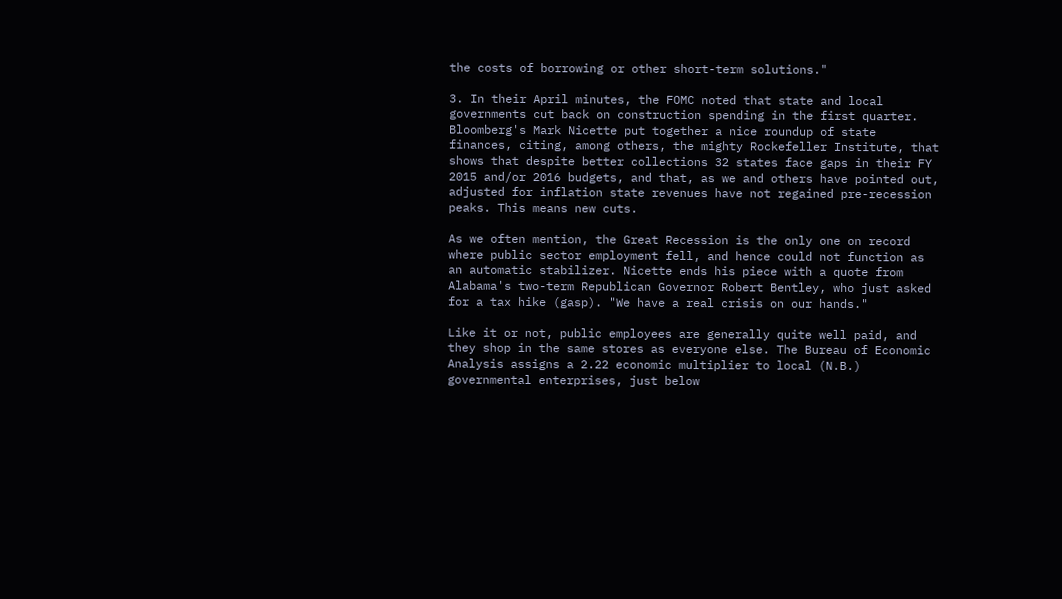the costs of borrowing or other short-term solutions."

3. In their April minutes, the FOMC noted that state and local governments cut back on construction spending in the first quarter. Bloomberg's Mark Nicette put together a nice roundup of state finances, citing, among others, the mighty Rockefeller Institute, that shows that despite better collections 32 states face gaps in their FY 2015 and/or 2016 budgets, and that, as we and others have pointed out, adjusted for inflation state revenues have not regained pre-recession peaks. This means new cuts.

As we often mention, the Great Recession is the only one on record where public sector employment fell, and hence could not function as an automatic stabilizer. Nicette ends his piece with a quote from Alabama's two-term Republican Governor Robert Bentley, who just asked for a tax hike (gasp). "We have a real crisis on our hands."

Like it or not, public employees are generally quite well paid, and they shop in the same stores as everyone else. The Bureau of Economic Analysis assigns a 2.22 economic multiplier to local (N.B.) governmental enterprises, just below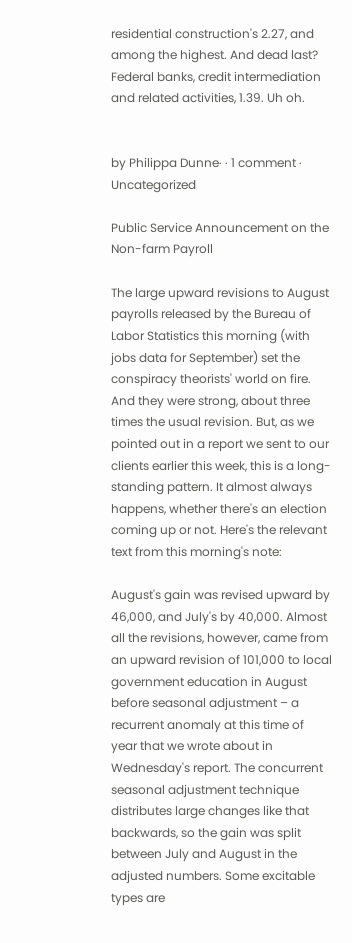residential construction's 2.27, and among the highest. And dead last? Federal banks, credit intermediation and related activities, 1.39. Uh oh.


by Philippa Dunne· · 1 comment · Uncategorized

Public Service Announcement on the Non-farm Payroll

The large upward revisions to August payrolls released by the Bureau of Labor Statistics this morning (with jobs data for September) set the conspiracy theorists' world on fire. And they were strong, about three times the usual revision. But, as we pointed out in a report we sent to our clients earlier this week, this is a long-standing pattern. It almost always happens, whether there's an election coming up or not. Here's the relevant text from this morning's note:

August's gain was revised upward by 46,000, and July's by 40,000. Almost all the revisions, however, came from an upward revision of 101,000 to local government education in August before seasonal adjustment – a recurrent anomaly at this time of year that we wrote about in Wednesday's report. The concurrent seasonal adjustment technique distributes large changes like that backwards, so the gain was split between July and August in the adjusted numbers. Some excitable types are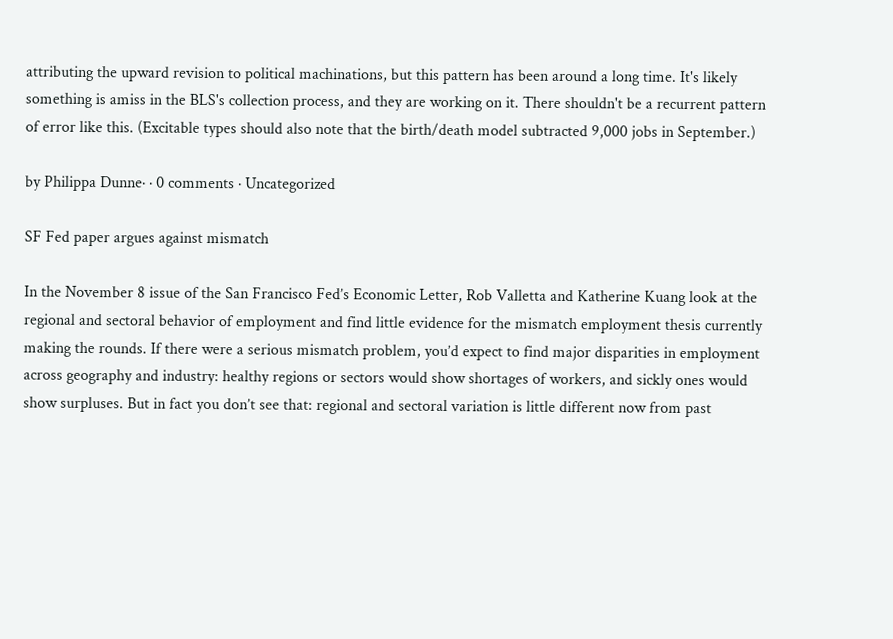attributing the upward revision to political machinations, but this pattern has been around a long time. It's likely something is amiss in the BLS's collection process, and they are working on it. There shouldn't be a recurrent pattern of error like this. (Excitable types should also note that the birth/death model subtracted 9,000 jobs in September.)

by Philippa Dunne· · 0 comments · Uncategorized

SF Fed paper argues against mismatch

In the November 8 issue of the San Francisco Fed’s Economic Letter, Rob Valletta and Katherine Kuang look at the regional and sectoral behavior of employment and find little evidence for the mismatch employment thesis currently making the rounds. If there were a serious mismatch problem, you’d expect to find major disparities in employment across geography and industry: healthy regions or sectors would show shortages of workers, and sickly ones would show surpluses. But in fact you don’t see that: regional and sectoral variation is little different now from past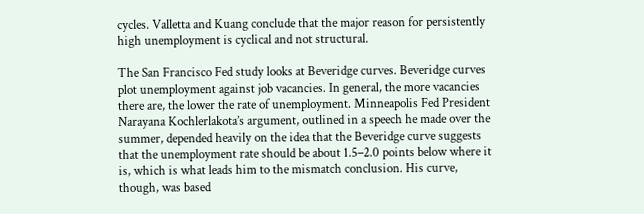cycles. Valletta and Kuang conclude that the major reason for persistently high unemployment is cyclical and not structural.

The San Francisco Fed study looks at Beveridge curves. Beveridge curves plot unemployment against job vacancies. In general, the more vacancies there are, the lower the rate of unemployment. Minneapolis Fed President Narayana Kochlerlakota’s argument, outlined in a speech he made over the summer, depended heavily on the idea that the Beveridge curve suggests that the unemployment rate should be about 1.5–2.0 points below where it is, which is what leads him to the mismatch conclusion. His curve, though, was based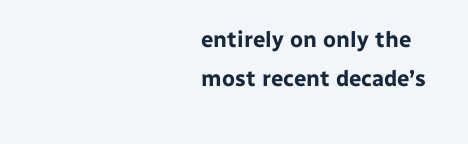entirely on only the most recent decade’s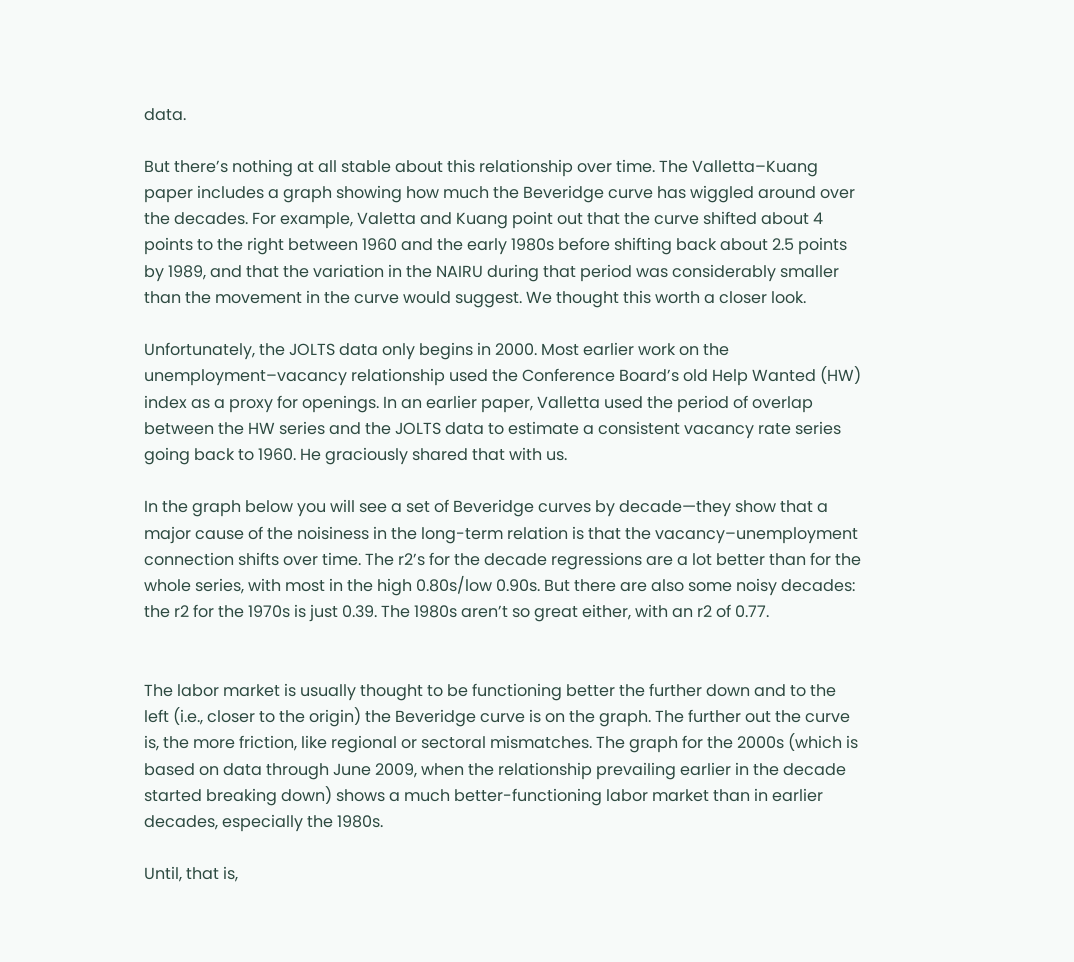data.

But there’s nothing at all stable about this relationship over time. The Valletta–Kuang paper includes a graph showing how much the Beveridge curve has wiggled around over the decades. For example, Valetta and Kuang point out that the curve shifted about 4 points to the right between 1960 and the early 1980s before shifting back about 2.5 points by 1989, and that the variation in the NAIRU during that period was considerably smaller than the movement in the curve would suggest. We thought this worth a closer look.

Unfortunately, the JOLTS data only begins in 2000. Most earlier work on the unemployment–vacancy relationship used the Conference Board’s old Help Wanted (HW) index as a proxy for openings. In an earlier paper, Valletta used the period of overlap between the HW series and the JOLTS data to estimate a consistent vacancy rate series going back to 1960. He graciously shared that with us.

In the graph below you will see a set of Beveridge curves by decade—they show that a major cause of the noisiness in the long-term relation is that the vacancy–unemployment connection shifts over time. The r2’s for the decade regressions are a lot better than for the whole series, with most in the high 0.80s/low 0.90s. But there are also some noisy decades: the r2 for the 1970s is just 0.39. The 1980s aren’t so great either, with an r2 of 0.77.


The labor market is usually thought to be functioning better the further down and to the left (i.e., closer to the origin) the Beveridge curve is on the graph. The further out the curve is, the more friction, like regional or sectoral mismatches. The graph for the 2000s (which is based on data through June 2009, when the relationship prevailing earlier in the decade started breaking down) shows a much better-functioning labor market than in earlier decades, especially the 1980s.

Until, that is,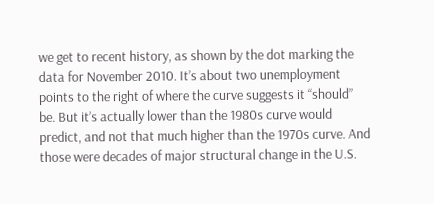we get to recent history, as shown by the dot marking the data for November 2010. It’s about two unemployment points to the right of where the curve suggests it “should” be. But it’s actually lower than the 1980s curve would predict, and not that much higher than the 1970s curve. And those were decades of major structural change in the U.S.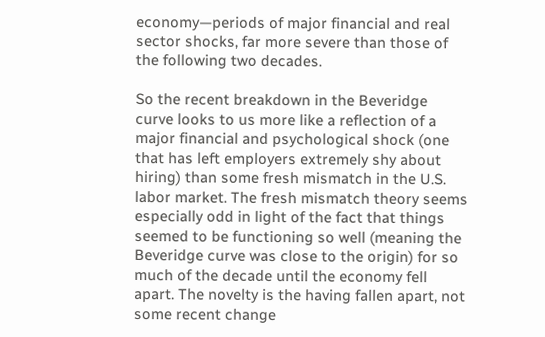economy—periods of major financial and real sector shocks, far more severe than those of the following two decades.

So the recent breakdown in the Beveridge curve looks to us more like a reflection of a major financial and psychological shock (one that has left employers extremely shy about hiring) than some fresh mismatch in the U.S. labor market. The fresh mismatch theory seems especially odd in light of the fact that things seemed to be functioning so well (meaning the Beveridge curve was close to the origin) for so much of the decade until the economy fell apart. The novelty is the having fallen apart, not some recent change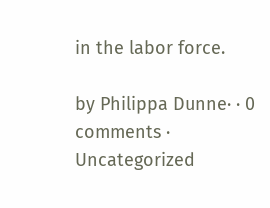in the labor force.

by Philippa Dunne· · 0 comments · Uncategorized